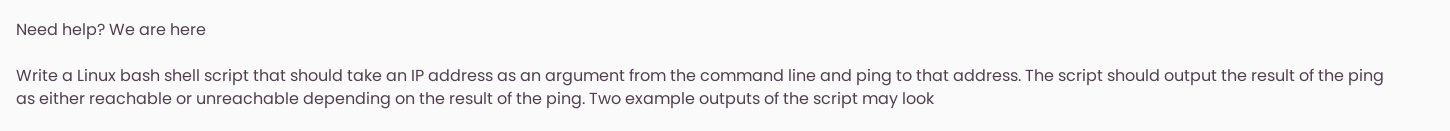Need help? We are here

Write a Linux bash shell script that should take an IP address as an argument from the command line and ping to that address. The script should output the result of the ping as either reachable or unreachable depending on the result of the ping. Two example outputs of the script may look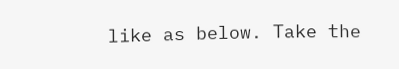like as below. Take the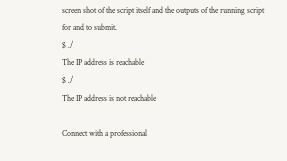screen shot of the script itself and the outputs of the running script for and to submit.
$ ./
The IP address is reachable
$ ./
The IP address is not reachable

Connect with a professional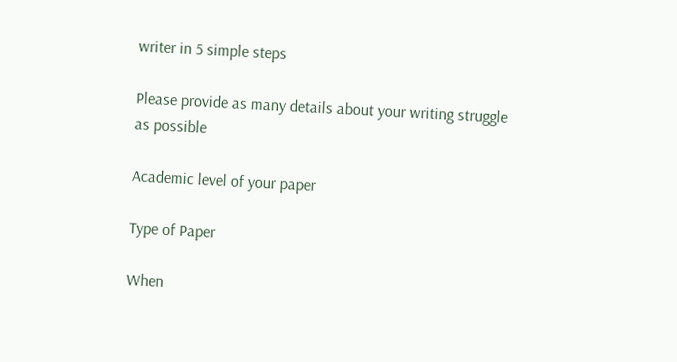writer in 5 simple steps

Please provide as many details about your writing struggle as possible

Academic level of your paper

Type of Paper

When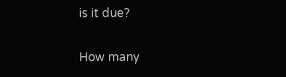is it due?

How many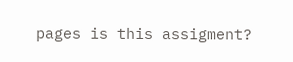pages is this assigment?